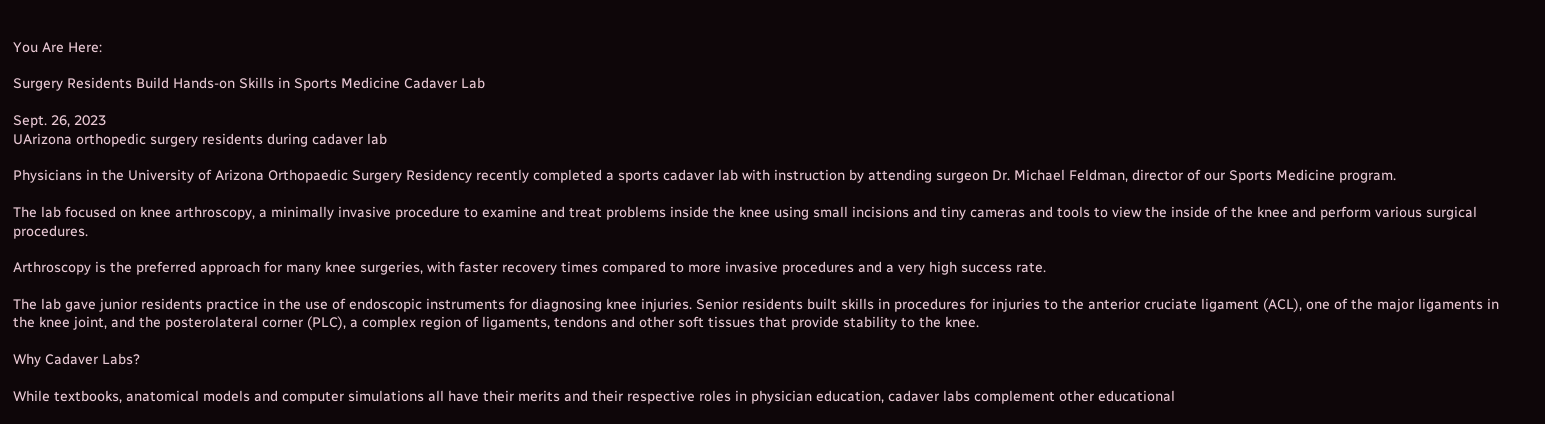You Are Here:

Surgery Residents Build Hands-on Skills in Sports Medicine Cadaver Lab

Sept. 26, 2023
UArizona orthopedic surgery residents during cadaver lab

Physicians in the University of Arizona Orthopaedic Surgery Residency recently completed a sports cadaver lab with instruction by attending surgeon Dr. Michael Feldman, director of our Sports Medicine program.

The lab focused on knee arthroscopy, a minimally invasive procedure to examine and treat problems inside the knee using small incisions and tiny cameras and tools to view the inside of the knee and perform various surgical procedures.

Arthroscopy is the preferred approach for many knee surgeries, with faster recovery times compared to more invasive procedures and a very high success rate.

The lab gave junior residents practice in the use of endoscopic instruments for diagnosing knee injuries. Senior residents built skills in procedures for injuries to the anterior cruciate ligament (ACL), one of the major ligaments in the knee joint, and the posterolateral corner (PLC), a complex region of ligaments, tendons and other soft tissues that provide stability to the knee.

Why Cadaver Labs?

While textbooks, anatomical models and computer simulations all have their merits and their respective roles in physician education, cadaver labs complement other educational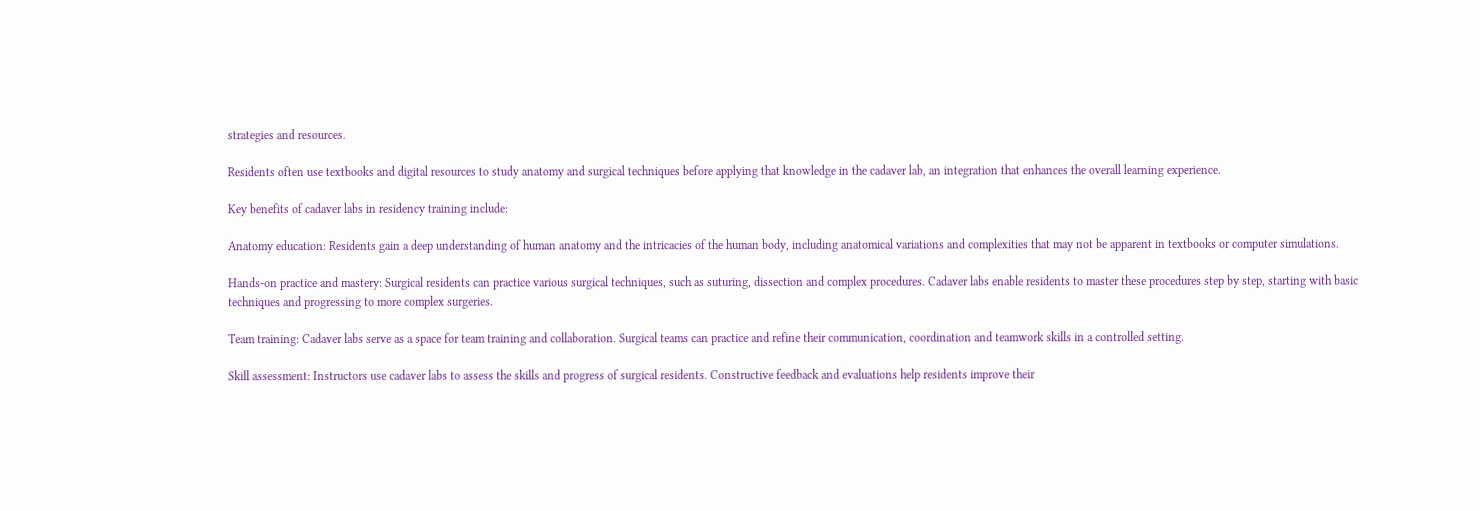strategies and resources.

Residents often use textbooks and digital resources to study anatomy and surgical techniques before applying that knowledge in the cadaver lab, an integration that enhances the overall learning experience.

Key benefits of cadaver labs in residency training include:

Anatomy education: Residents gain a deep understanding of human anatomy and the intricacies of the human body, including anatomical variations and complexities that may not be apparent in textbooks or computer simulations.

Hands-on practice and mastery: Surgical residents can practice various surgical techniques, such as suturing, dissection and complex procedures. Cadaver labs enable residents to master these procedures step by step, starting with basic techniques and progressing to more complex surgeries.

Team training: Cadaver labs serve as a space for team training and collaboration. Surgical teams can practice and refine their communication, coordination and teamwork skills in a controlled setting.

Skill assessment: Instructors use cadaver labs to assess the skills and progress of surgical residents. Constructive feedback and evaluations help residents improve their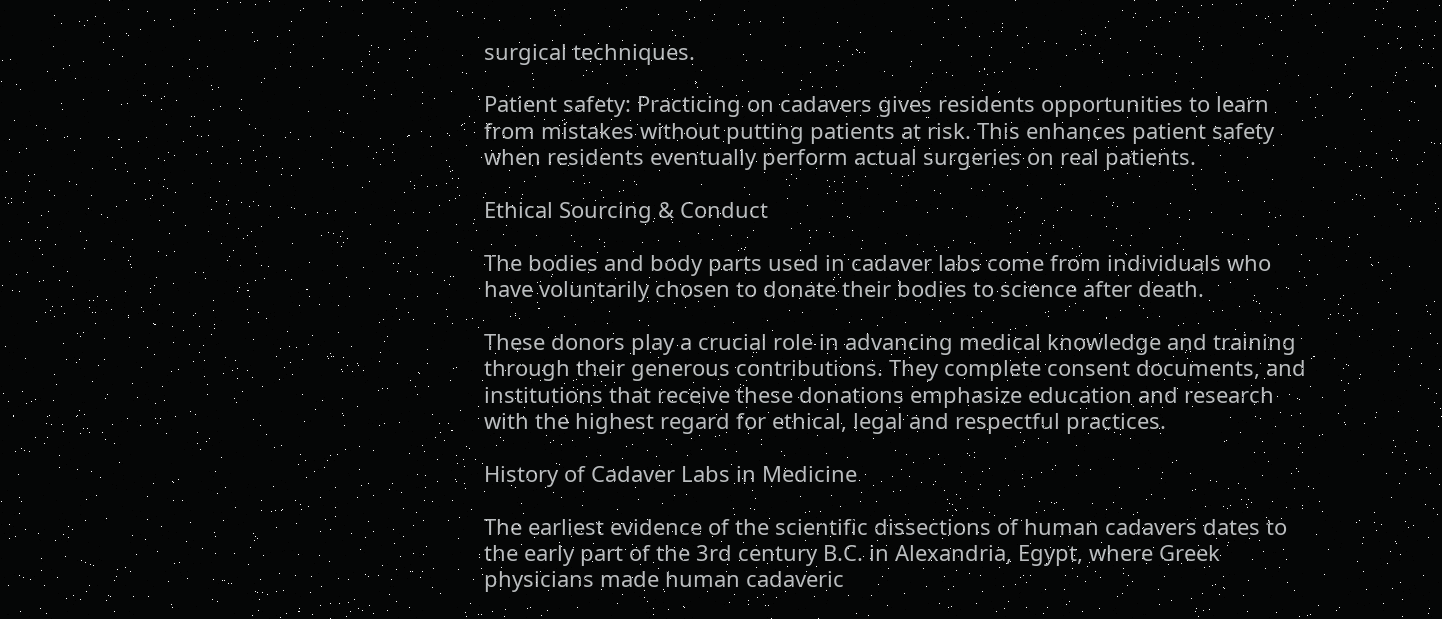surgical techniques.

Patient safety: Practicing on cadavers gives residents opportunities to learn from mistakes without putting patients at risk. This enhances patient safety when residents eventually perform actual surgeries on real patients.

Ethical Sourcing & Conduct

The bodies and body parts used in cadaver labs come from individuals who have voluntarily chosen to donate their bodies to science after death.

These donors play a crucial role in advancing medical knowledge and training through their generous contributions. They complete consent documents, and institutions that receive these donations emphasize education and research with the highest regard for ethical, legal and respectful practices.

History of Cadaver Labs in Medicine

The earliest evidence of the scientific dissections of human cadavers dates to the early part of the 3rd century B.C. in Alexandria, Egypt, where Greek physicians made human cadaveric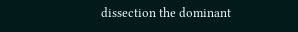dissection the dominant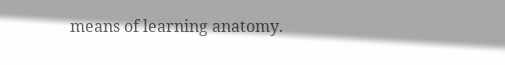means of learning anatomy.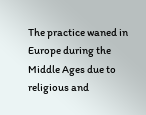The practice waned in Europe during the Middle Ages due to religious and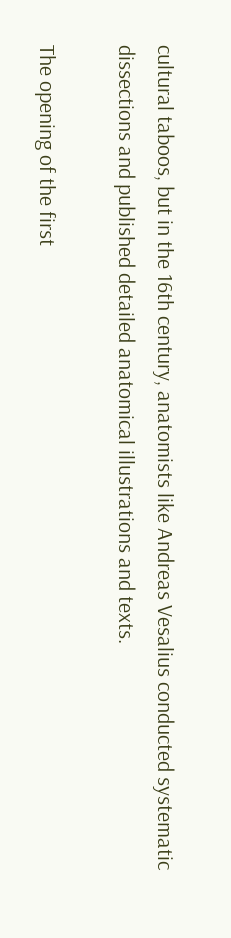cultural taboos, but in the 16th century, anatomists like Andreas Vesalius conducted systematic dissections and published detailed anatomical illustrations and texts.

The opening of the first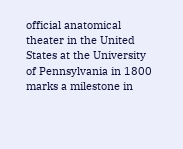official anatomical theater in the United States at the University of Pennsylvania in 1800 marks a milestone in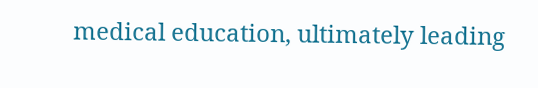medical education, ultimately leading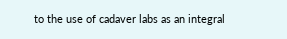to the use of cadaver labs as an integral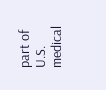part of U.S. medical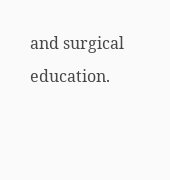and surgical education.